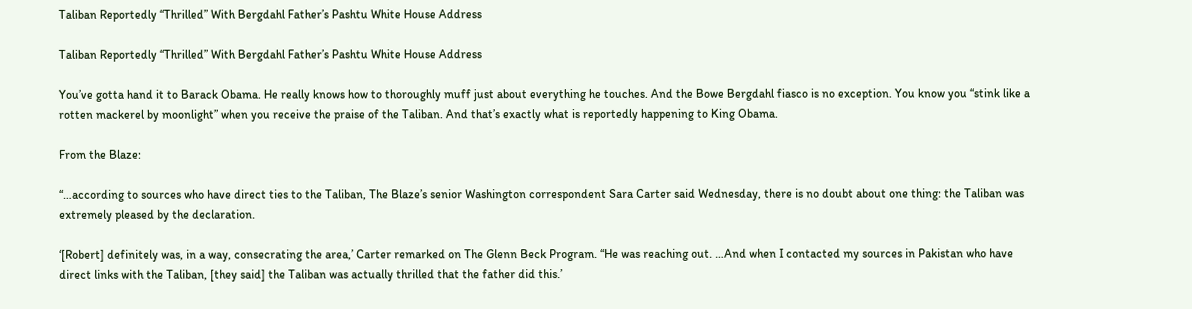Taliban Reportedly “Thrilled” With Bergdahl Father’s Pashtu White House Address

Taliban Reportedly “Thrilled” With Bergdahl Father’s Pashtu White House Address

You’ve gotta hand it to Barack Obama. He really knows how to thoroughly muff just about everything he touches. And the Bowe Bergdahl fiasco is no exception. You know you “stink like a rotten mackerel by moonlight” when you receive the praise of the Taliban. And that’s exactly what is reportedly happening to King Obama.

From the Blaze:

“…according to sources who have direct ties to the Taliban, The Blaze’s senior Washington correspondent Sara Carter said Wednesday, there is no doubt about one thing: the Taliban was extremely pleased by the declaration.

‘[Robert] definitely was, in a way, consecrating the area,’ Carter remarked on The Glenn Beck Program. “He was reaching out. …And when I contacted my sources in Pakistan who have direct links with the Taliban, [they said] the Taliban was actually thrilled that the father did this.’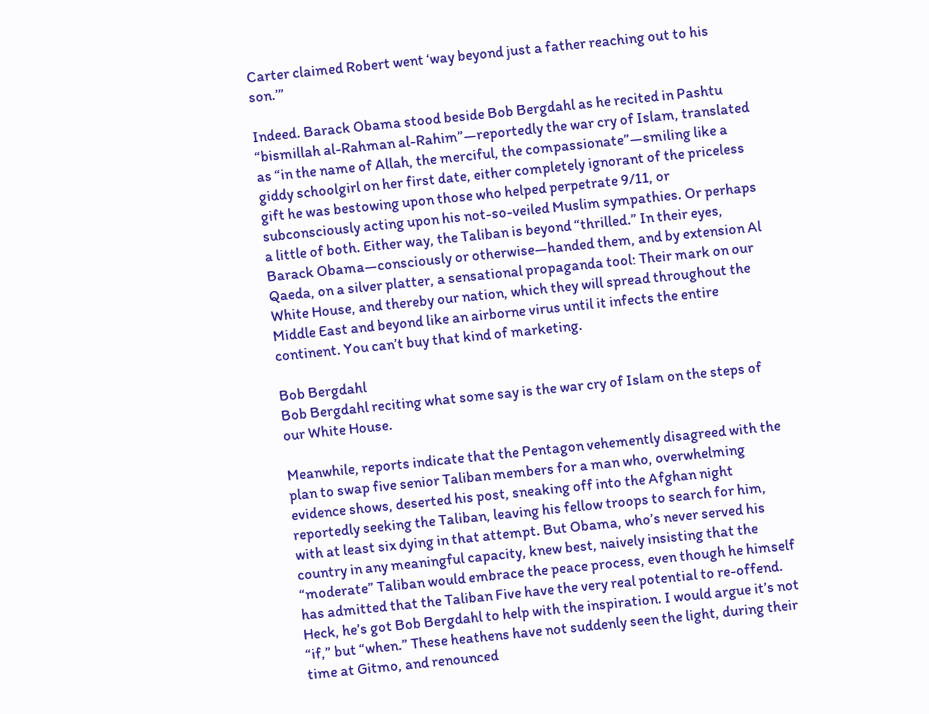Carter claimed Robert went ‘way beyond just a father reaching out to his son.’”

Indeed. Barack Obama stood beside Bob Bergdahl as he recited in Pashtu “bismillah al-Rahman al-Rahim”—reportedly the war cry of Islam, translated as “in the name of Allah, the merciful, the compassionate”—smiling like a giddy schoolgirl on her first date, either completely ignorant of the priceless gift he was bestowing upon those who helped perpetrate 9/11, or subconsciously acting upon his not-so-veiled Muslim sympathies. Or perhaps a little of both. Either way, the Taliban is beyond “thrilled.” In their eyes, Barack Obama—consciously or otherwise—handed them, and by extension Al Qaeda, on a silver platter, a sensational propaganda tool: Their mark on our White House, and thereby our nation, which they will spread throughout the Middle East and beyond like an airborne virus until it infects the entire continent. You can’t buy that kind of marketing.

Bob Bergdahl
Bob Bergdahl reciting what some say is the war cry of Islam on the steps of our White House.

Meanwhile, reports indicate that the Pentagon vehemently disagreed with the plan to swap five senior Taliban members for a man who, overwhelming evidence shows, deserted his post, sneaking off into the Afghan night reportedly seeking the Taliban, leaving his fellow troops to search for him, with at least six dying in that attempt. But Obama, who’s never served his country in any meaningful capacity, knew best, naively insisting that the “moderate” Taliban would embrace the peace process, even though he himself has admitted that the Taliban Five have the very real potential to re-offend. Heck, he’s got Bob Bergdahl to help with the inspiration. I would argue it’s not “if,” but “when.” These heathens have not suddenly seen the light, during their time at Gitmo, and renounced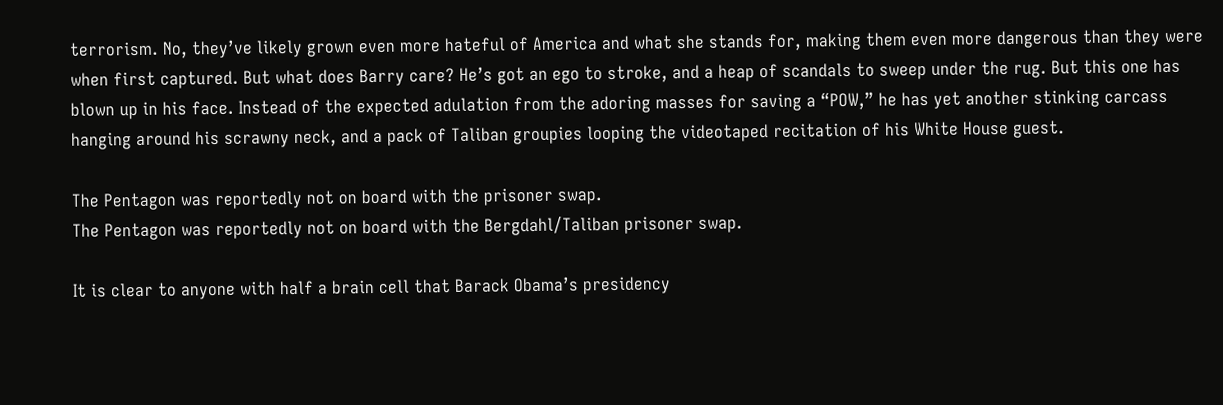terrorism. No, they’ve likely grown even more hateful of America and what she stands for, making them even more dangerous than they were when first captured. But what does Barry care? He’s got an ego to stroke, and a heap of scandals to sweep under the rug. But this one has blown up in his face. Instead of the expected adulation from the adoring masses for saving a “POW,” he has yet another stinking carcass hanging around his scrawny neck, and a pack of Taliban groupies looping the videotaped recitation of his White House guest.

The Pentagon was reportedly not on board with the prisoner swap.
The Pentagon was reportedly not on board with the Bergdahl/Taliban prisoner swap.

It is clear to anyone with half a brain cell that Barack Obama’s presidency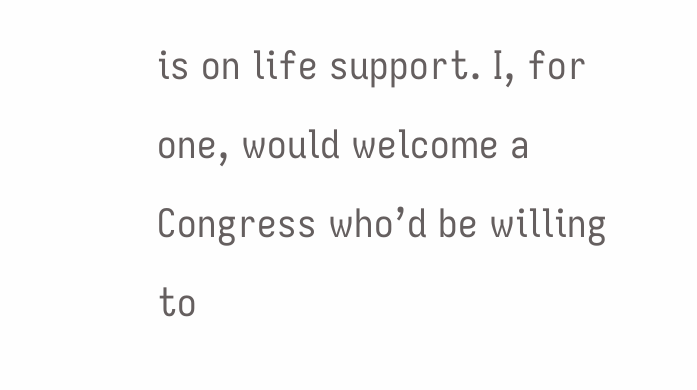is on life support. I, for one, would welcome a Congress who’d be willing to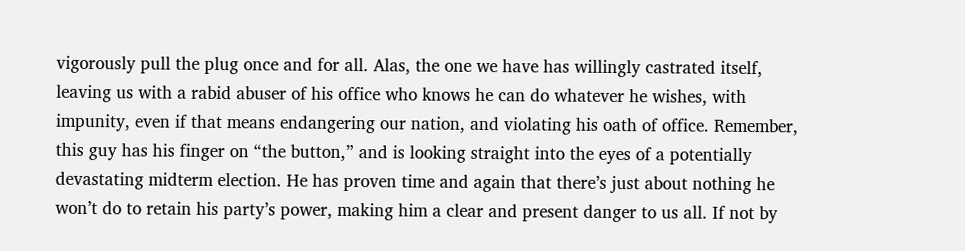vigorously pull the plug once and for all. Alas, the one we have has willingly castrated itself, leaving us with a rabid abuser of his office who knows he can do whatever he wishes, with impunity, even if that means endangering our nation, and violating his oath of office. Remember, this guy has his finger on “the button,” and is looking straight into the eyes of a potentially devastating midterm election. He has proven time and again that there’s just about nothing he won’t do to retain his party’s power, making him a clear and present danger to us all. If not by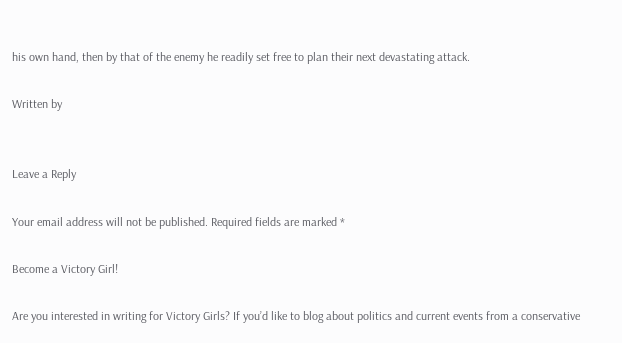his own hand, then by that of the enemy he readily set free to plan their next devastating attack.

Written by


Leave a Reply

Your email address will not be published. Required fields are marked *

Become a Victory Girl!

Are you interested in writing for Victory Girls? If you’d like to blog about politics and current events from a conservative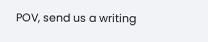POV, send us a writing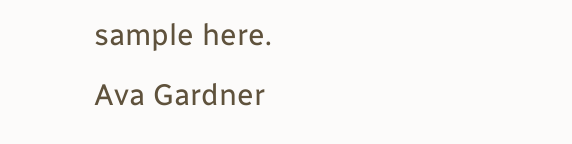sample here.
Ava Gardner